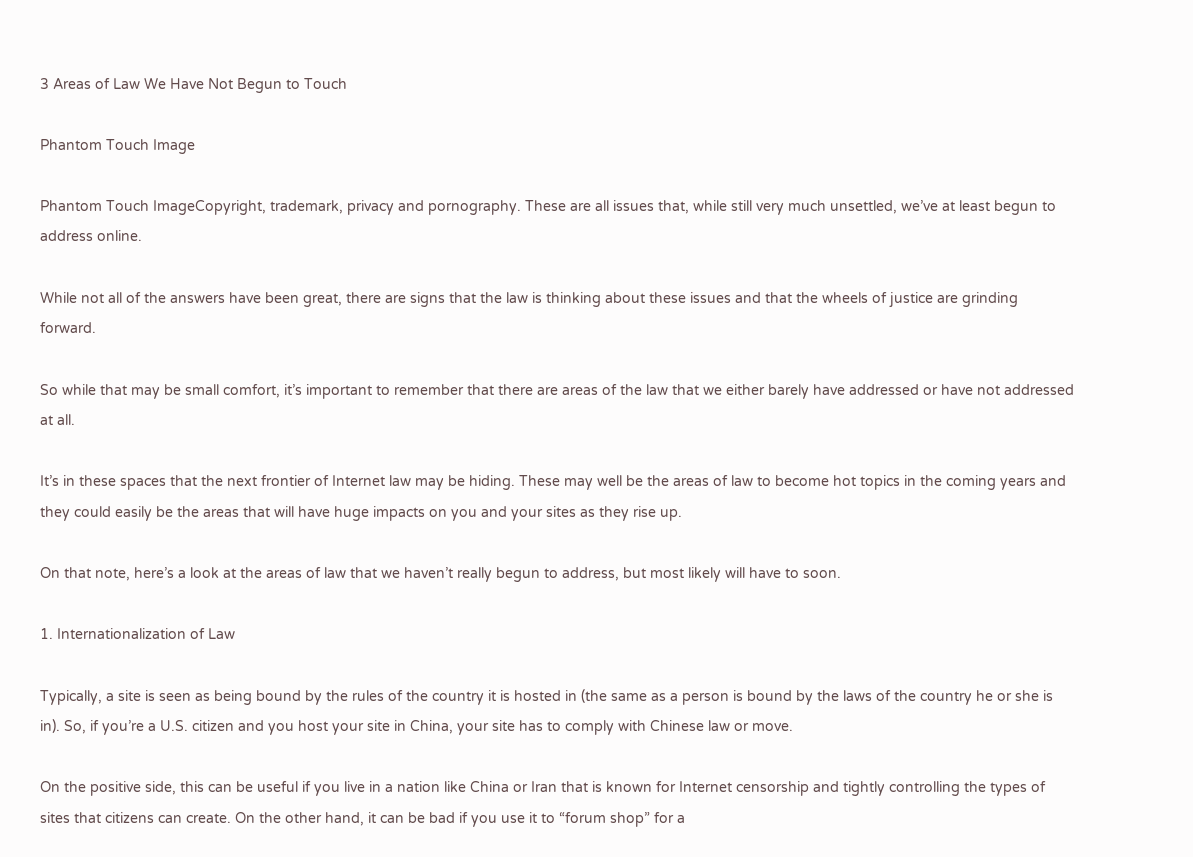3 Areas of Law We Have Not Begun to Touch

Phantom Touch Image

Phantom Touch ImageCopyright, trademark, privacy and pornography. These are all issues that, while still very much unsettled, we’ve at least begun to address online.

While not all of the answers have been great, there are signs that the law is thinking about these issues and that the wheels of justice are grinding forward.

So while that may be small comfort, it’s important to remember that there are areas of the law that we either barely have addressed or have not addressed at all.

It’s in these spaces that the next frontier of Internet law may be hiding. These may well be the areas of law to become hot topics in the coming years and they could easily be the areas that will have huge impacts on you and your sites as they rise up.

On that note, here’s a look at the areas of law that we haven’t really begun to address, but most likely will have to soon.

1. Internationalization of Law

Typically, a site is seen as being bound by the rules of the country it is hosted in (the same as a person is bound by the laws of the country he or she is in). So, if you’re a U.S. citizen and you host your site in China, your site has to comply with Chinese law or move.

On the positive side, this can be useful if you live in a nation like China or Iran that is known for Internet censorship and tightly controlling the types of sites that citizens can create. On the other hand, it can be bad if you use it to “forum shop” for a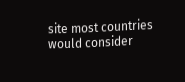site most countries would consider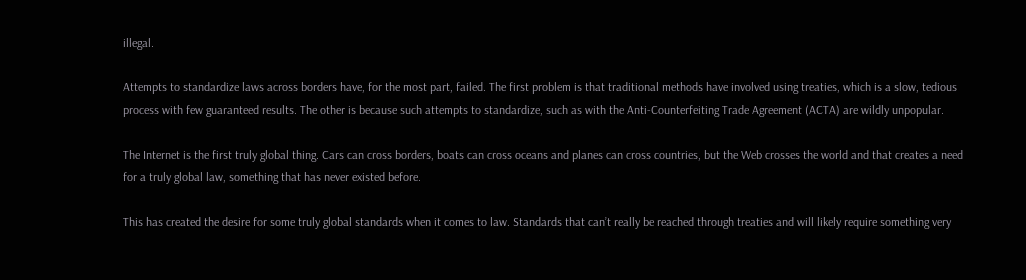illegal.

Attempts to standardize laws across borders have, for the most part, failed. The first problem is that traditional methods have involved using treaties, which is a slow, tedious process with few guaranteed results. The other is because such attempts to standardize, such as with the Anti-Counterfeiting Trade Agreement (ACTA) are wildly unpopular.

The Internet is the first truly global thing. Cars can cross borders, boats can cross oceans and planes can cross countries, but the Web crosses the world and that creates a need for a truly global law, something that has never existed before.

This has created the desire for some truly global standards when it comes to law. Standards that can’t really be reached through treaties and will likely require something very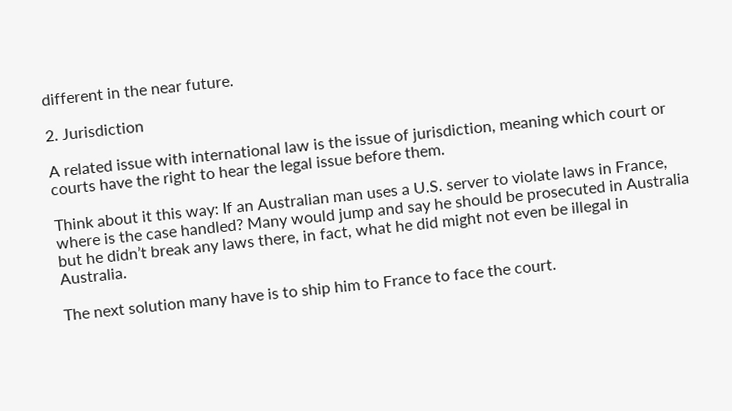different in the near future.

2. Jurisdiction

A related issue with international law is the issue of jurisdiction, meaning which court or courts have the right to hear the legal issue before them.

Think about it this way: If an Australian man uses a U.S. server to violate laws in France, where is the case handled? Many would jump and say he should be prosecuted in Australia but he didn’t break any laws there, in fact, what he did might not even be illegal in Australia.

The next solution many have is to ship him to France to face the court.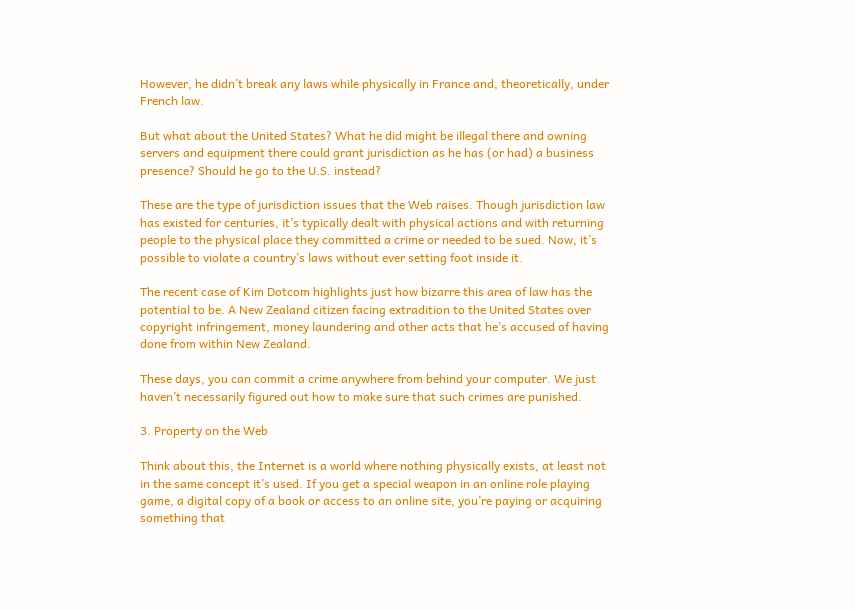However, he didn’t break any laws while physically in France and, theoretically, under French law.

But what about the United States? What he did might be illegal there and owning servers and equipment there could grant jurisdiction as he has (or had) a business presence? Should he go to the U.S. instead?

These are the type of jurisdiction issues that the Web raises. Though jurisdiction law has existed for centuries, it’s typically dealt with physical actions and with returning people to the physical place they committed a crime or needed to be sued. Now, it’s possible to violate a country’s laws without ever setting foot inside it.

The recent case of Kim Dotcom highlights just how bizarre this area of law has the potential to be. A New Zealand citizen facing extradition to the United States over copyright infringement, money laundering and other acts that he’s accused of having done from within New Zealand.

These days, you can commit a crime anywhere from behind your computer. We just haven’t necessarily figured out how to make sure that such crimes are punished.

3. Property on the Web

Think about this, the Internet is a world where nothing physically exists, at least not in the same concept it’s used. If you get a special weapon in an online role playing game, a digital copy of a book or access to an online site, you’re paying or acquiring something that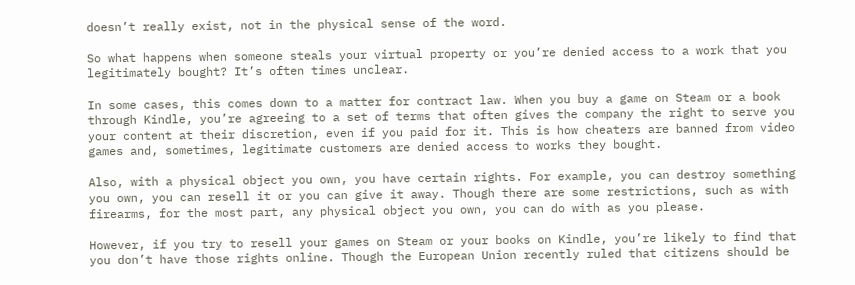doesn’t really exist, not in the physical sense of the word.

So what happens when someone steals your virtual property or you’re denied access to a work that you legitimately bought? It’s often times unclear.

In some cases, this comes down to a matter for contract law. When you buy a game on Steam or a book through Kindle, you’re agreeing to a set of terms that often gives the company the right to serve you your content at their discretion, even if you paid for it. This is how cheaters are banned from video games and, sometimes, legitimate customers are denied access to works they bought.

Also, with a physical object you own, you have certain rights. For example, you can destroy something you own, you can resell it or you can give it away. Though there are some restrictions, such as with firearms, for the most part, any physical object you own, you can do with as you please.

However, if you try to resell your games on Steam or your books on Kindle, you’re likely to find that you don’t have those rights online. Though the European Union recently ruled that citizens should be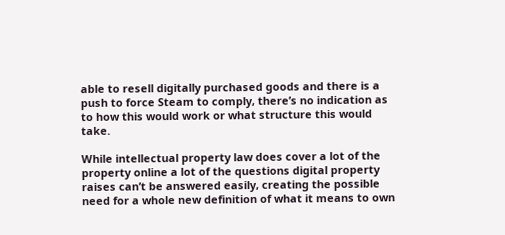able to resell digitally purchased goods and there is a push to force Steam to comply, there’s no indication as to how this would work or what structure this would take.

While intellectual property law does cover a lot of the property online a lot of the questions digital property raises can’t be answered easily, creating the possible need for a whole new definition of what it means to own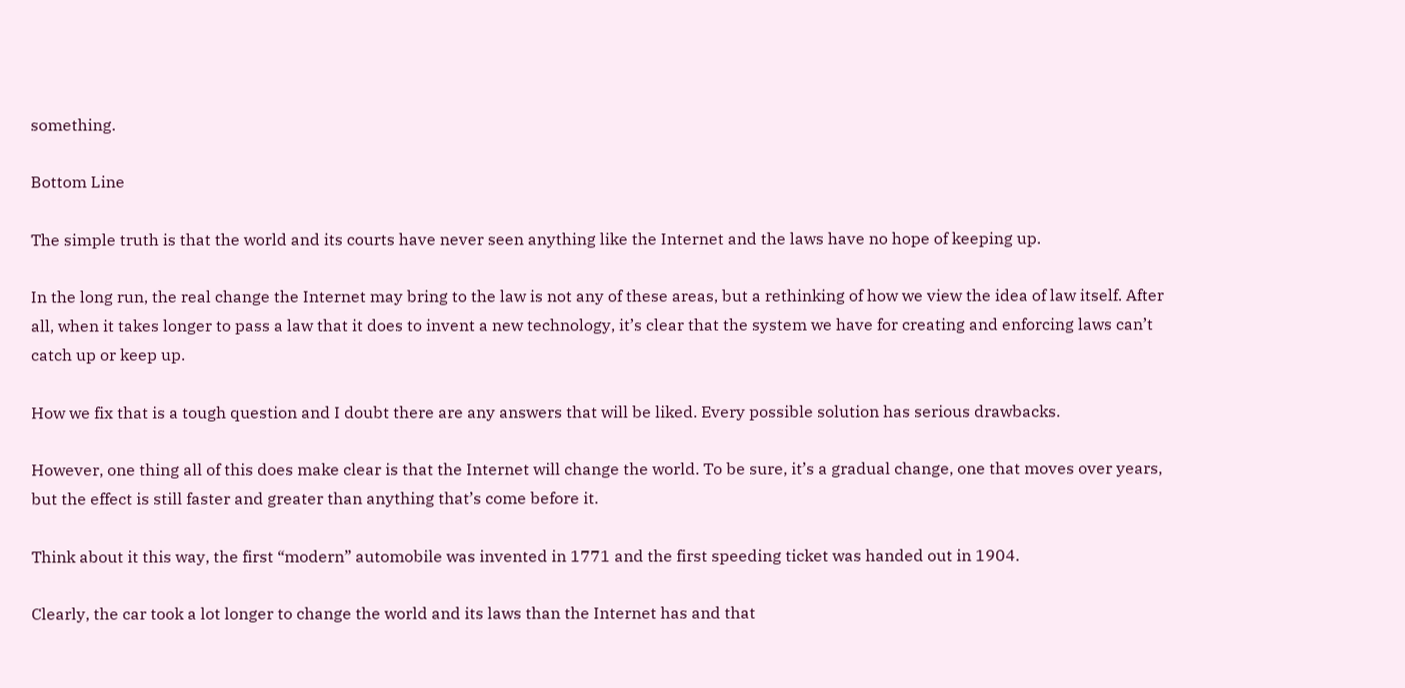something.

Bottom Line

The simple truth is that the world and its courts have never seen anything like the Internet and the laws have no hope of keeping up.

In the long run, the real change the Internet may bring to the law is not any of these areas, but a rethinking of how we view the idea of law itself. After all, when it takes longer to pass a law that it does to invent a new technology, it’s clear that the system we have for creating and enforcing laws can’t catch up or keep up.

How we fix that is a tough question and I doubt there are any answers that will be liked. Every possible solution has serious drawbacks.

However, one thing all of this does make clear is that the Internet will change the world. To be sure, it’s a gradual change, one that moves over years, but the effect is still faster and greater than anything that’s come before it.

Think about it this way, the first “modern” automobile was invented in 1771 and the first speeding ticket was handed out in 1904.

Clearly, the car took a lot longer to change the world and its laws than the Internet has and that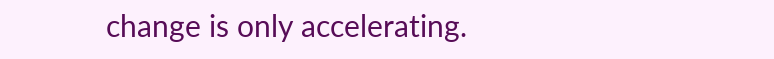change is only accelerating.